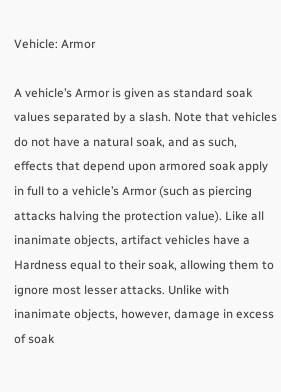Vehicle: Armor

A vehicle’s Armor is given as standard soak values separated by a slash. Note that vehicles do not have a natural soak, and as such, effects that depend upon armored soak apply in full to a vehicle’s Armor (such as piercing attacks halving the protection value). Like all inanimate objects, artifact vehicles have a Hardness equal to their soak, allowing them to ignore most lesser attacks. Unlike with inanimate objects, however, damage in excess of soak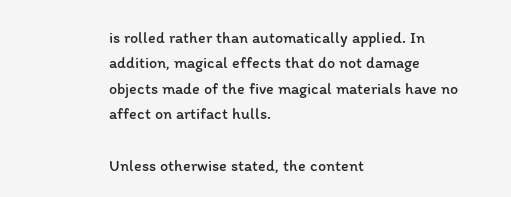is rolled rather than automatically applied. In addition, magical effects that do not damage objects made of the five magical materials have no affect on artifact hulls.

Unless otherwise stated, the content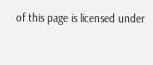of this page is licensed under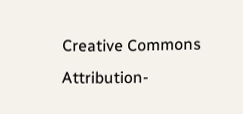Creative Commons Attribution-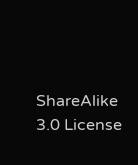ShareAlike 3.0 License